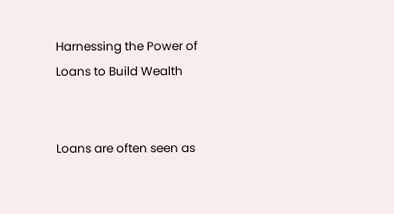Harnessing the Power of Loans to Build Wealth


Loans are often seen as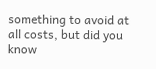something to avoid at all costs, but did you know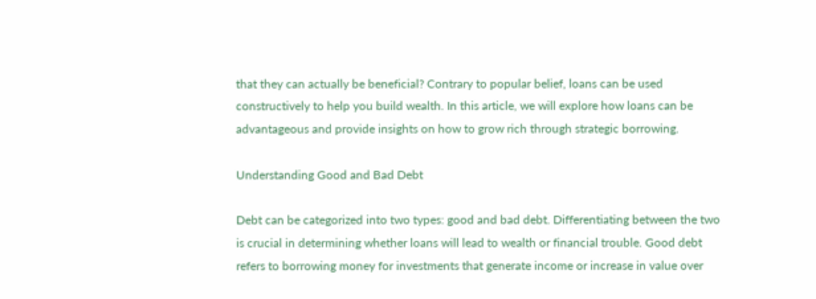that they can actually be beneficial? Contrary to popular belief, loans can be used constructively to help you build wealth. In this article, we will explore how loans can be advantageous and provide insights on how to grow rich through strategic borrowing.

Understanding Good and Bad Debt

Debt can be categorized into two types: good and bad debt. Differentiating between the two is crucial in determining whether loans will lead to wealth or financial trouble. Good debt refers to borrowing money for investments that generate income or increase in value over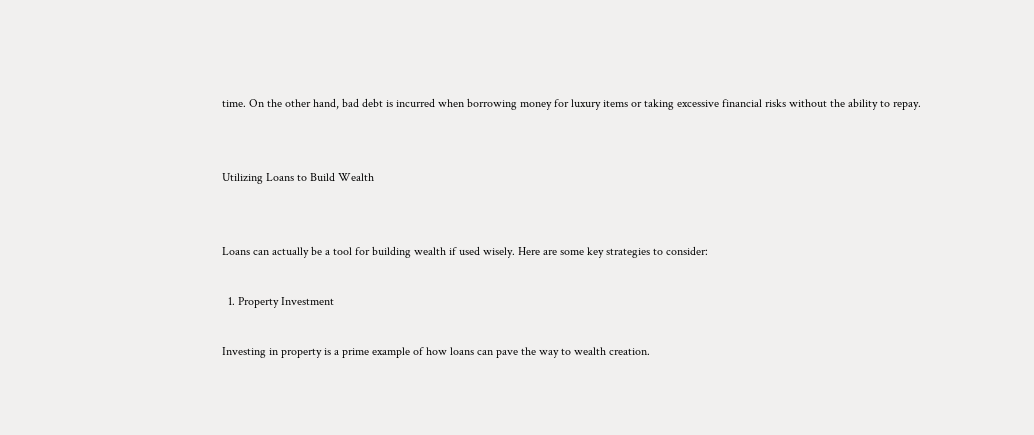time. On the other hand, bad debt is incurred when borrowing money for luxury items or taking excessive financial risks without the ability to repay.


Utilizing Loans to Build Wealth


Loans can actually be a tool for building wealth if used wisely. Here are some key strategies to consider:

  1. Property Investment

Investing in property is a prime example of how loans can pave the way to wealth creation.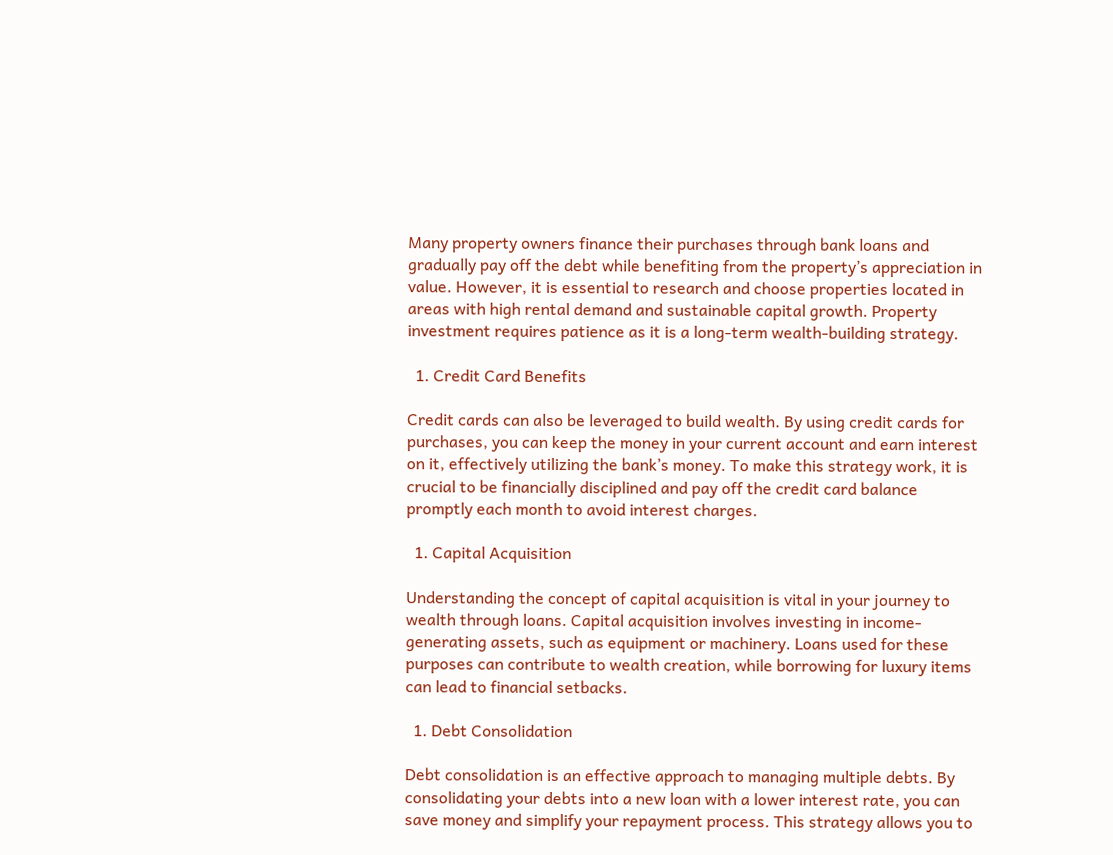Many property owners finance their purchases through bank loans and gradually pay off the debt while benefiting from the property’s appreciation in value. However, it is essential to research and choose properties located in areas with high rental demand and sustainable capital growth. Property investment requires patience as it is a long-term wealth-building strategy.

  1. Credit Card Benefits

Credit cards can also be leveraged to build wealth. By using credit cards for purchases, you can keep the money in your current account and earn interest on it, effectively utilizing the bank’s money. To make this strategy work, it is crucial to be financially disciplined and pay off the credit card balance promptly each month to avoid interest charges.

  1. Capital Acquisition

Understanding the concept of capital acquisition is vital in your journey to wealth through loans. Capital acquisition involves investing in income-generating assets, such as equipment or machinery. Loans used for these purposes can contribute to wealth creation, while borrowing for luxury items can lead to financial setbacks.

  1. Debt Consolidation

Debt consolidation is an effective approach to managing multiple debts. By consolidating your debts into a new loan with a lower interest rate, you can save money and simplify your repayment process. This strategy allows you to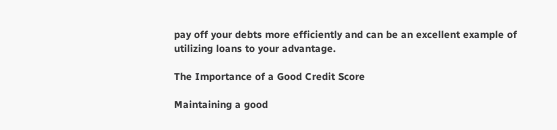pay off your debts more efficiently and can be an excellent example of utilizing loans to your advantage.

The Importance of a Good Credit Score

Maintaining a good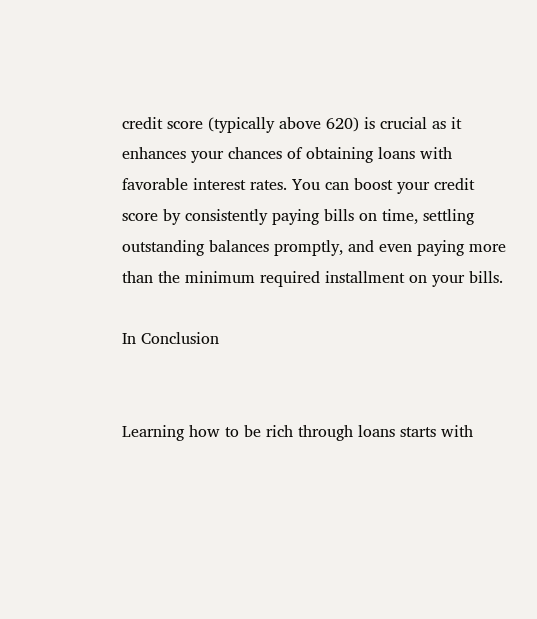credit score (typically above 620) is crucial as it enhances your chances of obtaining loans with favorable interest rates. You can boost your credit score by consistently paying bills on time, settling outstanding balances promptly, and even paying more than the minimum required installment on your bills.

In Conclusion


Learning how to be rich through loans starts with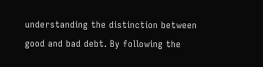understanding the distinction between good and bad debt. By following the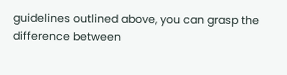guidelines outlined above, you can grasp the difference between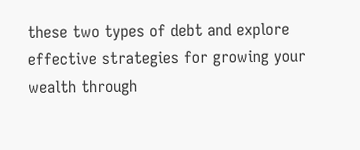these two types of debt and explore effective strategies for growing your wealth through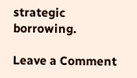strategic borrowing.

Leave a Comment